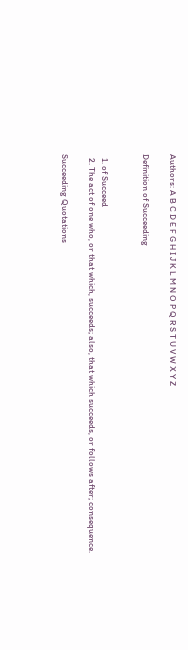Authors: A B C D E F G H I J K L M N O P Q R S T U V W X Y Z

Definition of Succeeding


  1. of Succeed
  2. The act of one who, or that which, succeeds; also, that which succeeds, or follows after; consequence.

Succeeding Quotations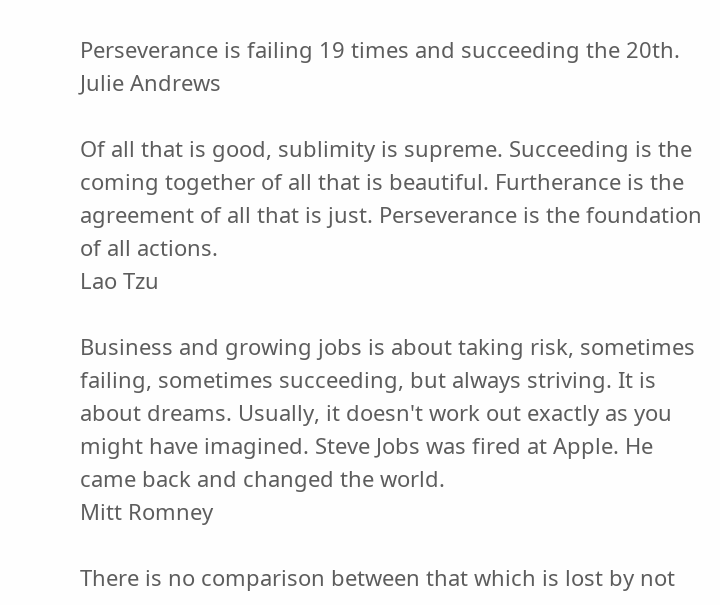Perseverance is failing 19 times and succeeding the 20th.
Julie Andrews

Of all that is good, sublimity is supreme. Succeeding is the coming together of all that is beautiful. Furtherance is the agreement of all that is just. Perseverance is the foundation of all actions.
Lao Tzu

Business and growing jobs is about taking risk, sometimes failing, sometimes succeeding, but always striving. It is about dreams. Usually, it doesn't work out exactly as you might have imagined. Steve Jobs was fired at Apple. He came back and changed the world.
Mitt Romney

There is no comparison between that which is lost by not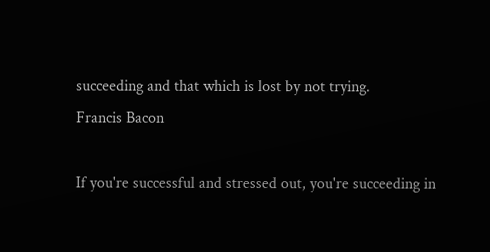succeeding and that which is lost by not trying.
Francis Bacon

If you're successful and stressed out, you're succeeding in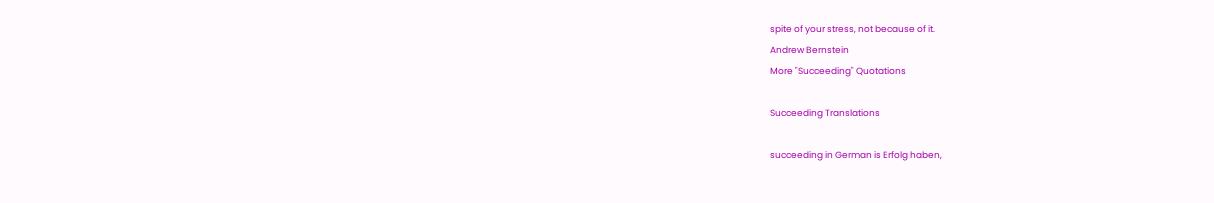spite of your stress, not because of it.
Andrew Bernstein
More "Succeeding" Quotations

Succeeding Translations

succeeding in German is Erfolg haben,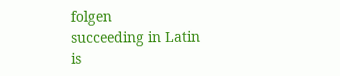folgen
succeeding in Latin is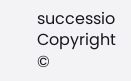successio
Copyright ©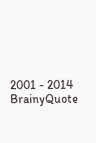2001 - 2014 BrainyQuote